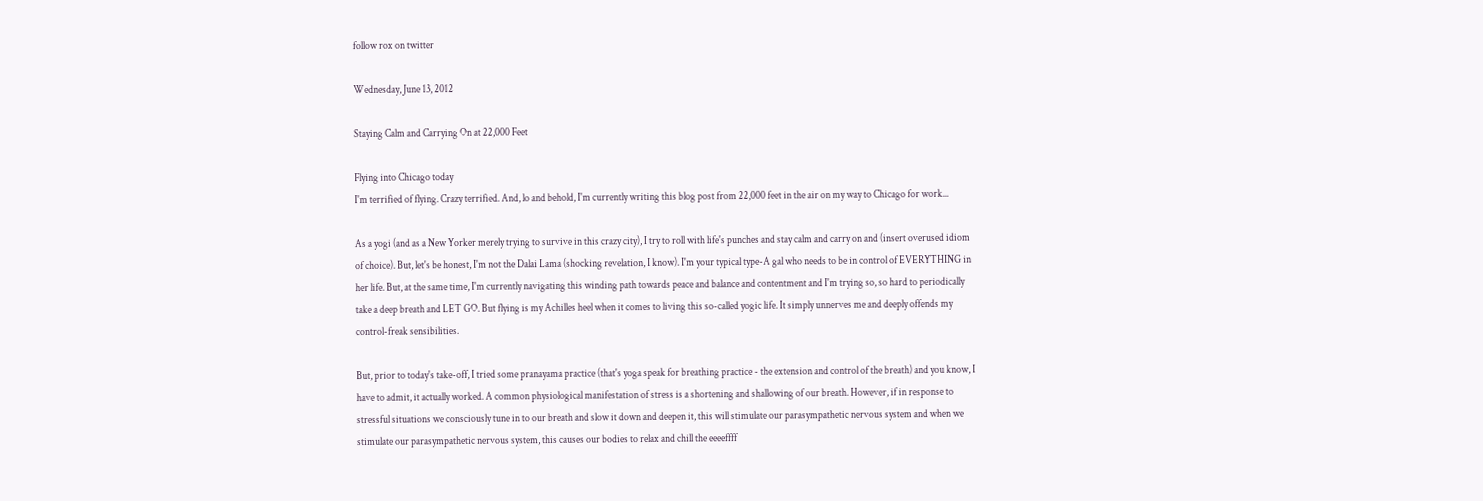follow rox on twitter

Wednesday, June 13, 2012

Staying Calm and Carrying On at 22,000 Feet

Flying into Chicago today
I'm terrified of flying. Crazy terrified. And, lo and behold, I'm currently writing this blog post from 22,000 feet in the air on my way to Chicago for work...

As a yogi (and as a New Yorker merely trying to survive in this crazy city), I try to roll with life's punches and stay calm and carry on and (insert overused idiom of choice). But, let's be honest, I'm not the Dalai Lama (shocking revelation, I know). I'm your typical type-A gal who needs to be in control of EVERYTHING in her life. But, at the same time, I'm currently navigating this winding path towards peace and balance and contentment and I'm trying so, so hard to periodically take a deep breath and LET GO. But flying is my Achilles heel when it comes to living this so-called yogic life. It simply unnerves me and deeply offends my control-freak sensibilities.

But, prior to today's take-off, I tried some pranayama practice (that's yoga speak for breathing practice - the extension and control of the breath) and you know, I have to admit, it actually worked. A common physiological manifestation of stress is a shortening and shallowing of our breath. However, if in response to stressful situations we consciously tune in to our breath and slow it down and deepen it, this will stimulate our parasympathetic nervous system and when we stimulate our parasympathetic nervous system, this causes our bodies to relax and chill the eeeeffff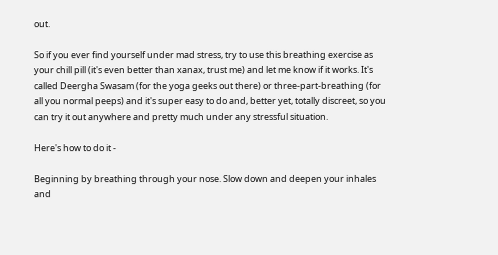out.

So if you ever find yourself under mad stress, try to use this breathing exercise as your chill pill (it's even better than xanax, trust me) and let me know if it works. It's called Deergha Swasam (for the yoga geeks out there) or three-part-breathing (for all you normal peeps) and it's super easy to do and, better yet, totally discreet, so you can try it out anywhere and pretty much under any stressful situation.

Here's how to do it -

Beginning by breathing through your nose. Slow down and deepen your inhales and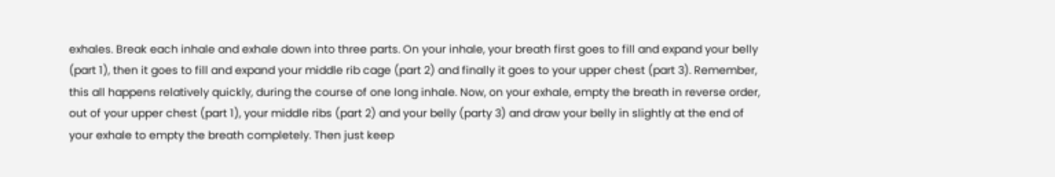exhales. Break each inhale and exhale down into three parts. On your inhale, your breath first goes to fill and expand your belly (part 1), then it goes to fill and expand your middle rib cage (part 2) and finally it goes to your upper chest (part 3). Remember, this all happens relatively quickly, during the course of one long inhale. Now, on your exhale, empty the breath in reverse order, out of your upper chest (part 1), your middle ribs (part 2) and your belly (party 3) and draw your belly in slightly at the end of your exhale to empty the breath completely. Then just keep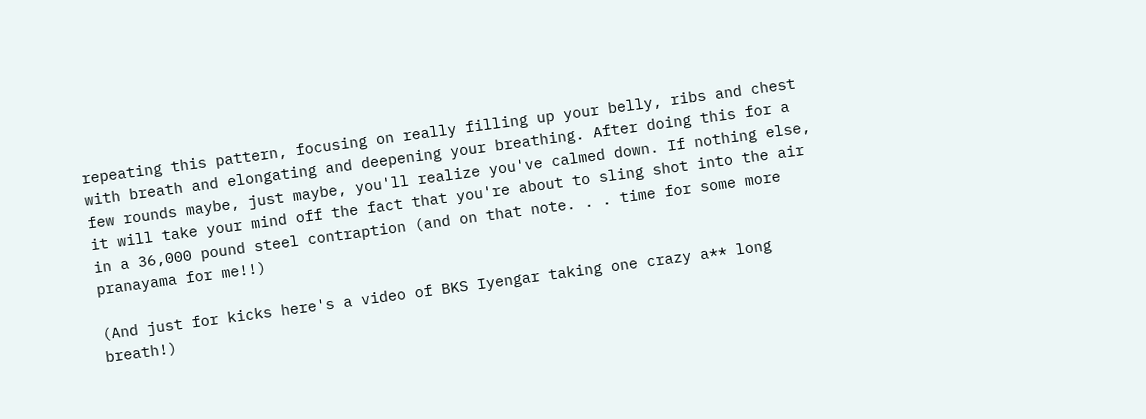repeating this pattern, focusing on really filling up your belly, ribs and chest with breath and elongating and deepening your breathing. After doing this for a few rounds maybe, just maybe, you'll realize you've calmed down. If nothing else, it will take your mind off the fact that you're about to sling shot into the air in a 36,000 pound steel contraption (and on that note. . . time for some more pranayama for me!!)

(And just for kicks here's a video of BKS Iyengar taking one crazy a** long breath!)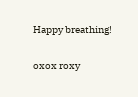Happy breathing!

oxox roxy